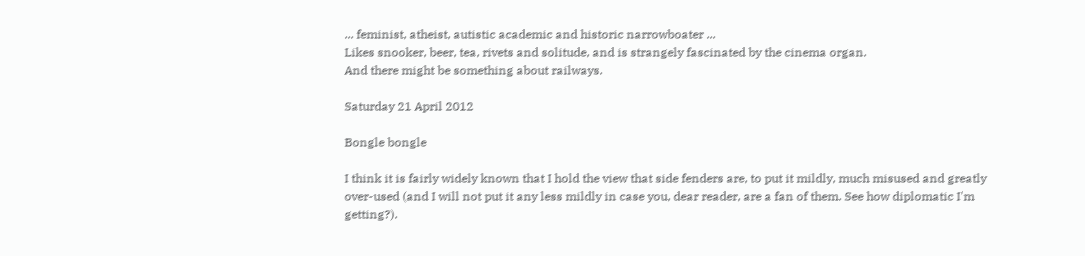... feminist, atheist, autistic academic and historic narrowboater ...
Likes snooker, beer, tea, rivets and solitude, and is strangely fascinated by the cinema organ.
And there might be something about railways.

Saturday 21 April 2012

Bongle bongle

I think it is fairly widely known that I hold the view that side fenders are, to put it mildly, much misused and greatly over-used (and I will not put it any less mildly in case you, dear reader, are a fan of them. See how diplomatic I'm getting?).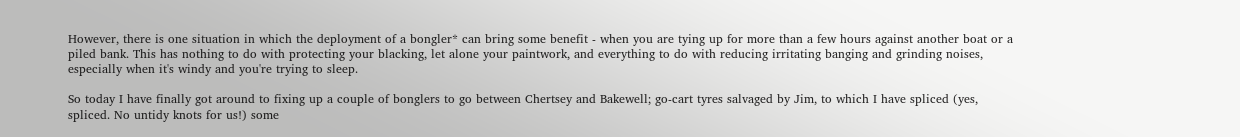However, there is one situation in which the deployment of a bongler* can bring some benefit - when you are tying up for more than a few hours against another boat or a piled bank. This has nothing to do with protecting your blacking, let alone your paintwork, and everything to do with reducing irritating banging and grinding noises, especially when it's windy and you're trying to sleep.

So today I have finally got around to fixing up a couple of bonglers to go between Chertsey and Bakewell; go-cart tyres salvaged by Jim, to which I have spliced (yes, spliced. No untidy knots for us!) some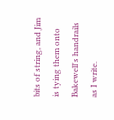bits of string, and Jim is tying them onto Bakewell's handrails as I write.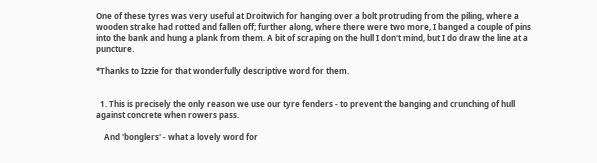One of these tyres was very useful at Droitwich for hanging over a bolt protruding from the piling, where a wooden strake had rotted and fallen off; further along, where there were two more, I banged a couple of pins into the bank and hung a plank from them. A bit of scraping on the hull I don't mind, but I do draw the line at a puncture.

*Thanks to Izzie for that wonderfully descriptive word for them.


  1. This is precisely the only reason we use our tyre fenders - to prevent the banging and crunching of hull against concrete when rowers pass.

    And 'bonglers' - what a lovely word for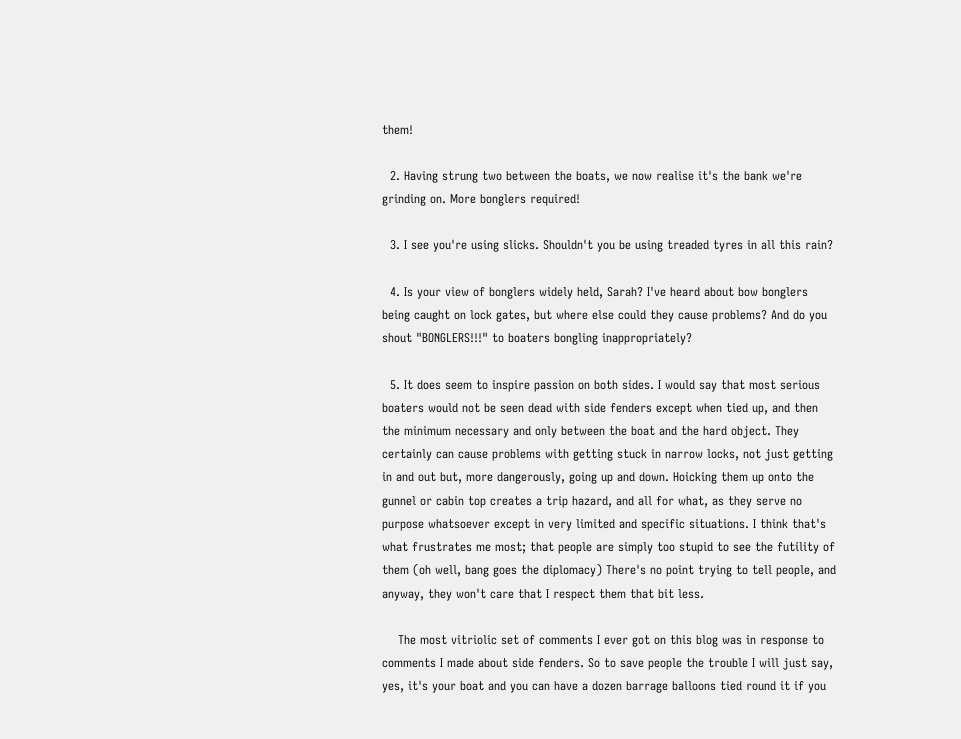them!

  2. Having strung two between the boats, we now realise it's the bank we're grinding on. More bonglers required!

  3. I see you're using slicks. Shouldn't you be using treaded tyres in all this rain?

  4. Is your view of bonglers widely held, Sarah? I've heard about bow bonglers being caught on lock gates, but where else could they cause problems? And do you shout "BONGLERS!!!" to boaters bongling inappropriately?

  5. It does seem to inspire passion on both sides. I would say that most serious boaters would not be seen dead with side fenders except when tied up, and then the minimum necessary and only between the boat and the hard object. They certainly can cause problems with getting stuck in narrow locks, not just getting in and out but, more dangerously, going up and down. Hoicking them up onto the gunnel or cabin top creates a trip hazard, and all for what, as they serve no purpose whatsoever except in very limited and specific situations. I think that's what frustrates me most; that people are simply too stupid to see the futility of them (oh well, bang goes the diplomacy) There's no point trying to tell people, and anyway, they won't care that I respect them that bit less.

    The most vitriolic set of comments I ever got on this blog was in response to comments I made about side fenders. So to save people the trouble I will just say, yes, it's your boat and you can have a dozen barrage balloons tied round it if you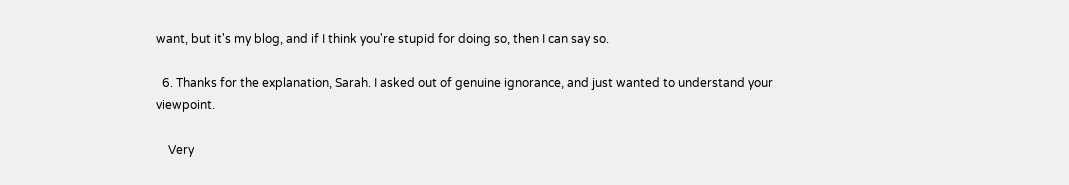want, but it's my blog, and if I think you're stupid for doing so, then I can say so.

  6. Thanks for the explanation, Sarah. I asked out of genuine ignorance, and just wanted to understand your viewpoint.

    Very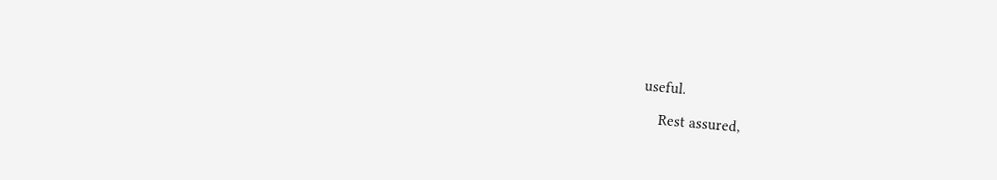useful.

    Rest assured,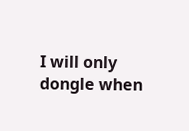I will only dongle when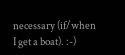necessary (if/when I get a boat). :-)